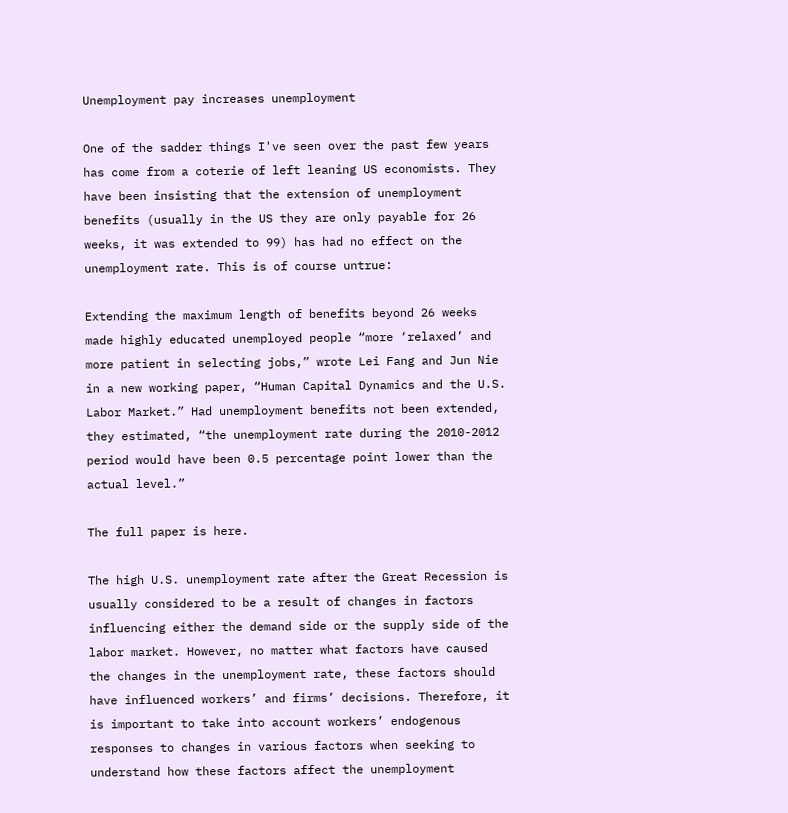Unemployment pay increases unemployment

One of the sadder things I've seen over the past few years has come from a coterie of left leaning US economists. They have been insisting that the extension of unemployment benefits (usually in the US they are only payable for 26 weeks, it was extended to 99) has had no effect on the unemployment rate. This is of course untrue:

Extending the maximum length of benefits beyond 26 weeks made highly educated unemployed people “more ‘relaxed’ and more patient in selecting jobs,” wrote Lei Fang and Jun Nie in a new working paper, “Human Capital Dynamics and the U.S. Labor Market.” Had unemployment benefits not been extended, they estimated, “the unemployment rate during the 2010-2012 period would have been 0.5 percentage point lower than the actual level.”

The full paper is here.

The high U.S. unemployment rate after the Great Recession is usually considered to be a result of changes in factors influencing either the demand side or the supply side of the labor market. However, no matter what factors have caused the changes in the unemployment rate, these factors should have influenced workers’ and firms’ decisions. Therefore, it is important to take into account workers’ endogenous responses to changes in various factors when seeking to understand how these factors affect the unemployment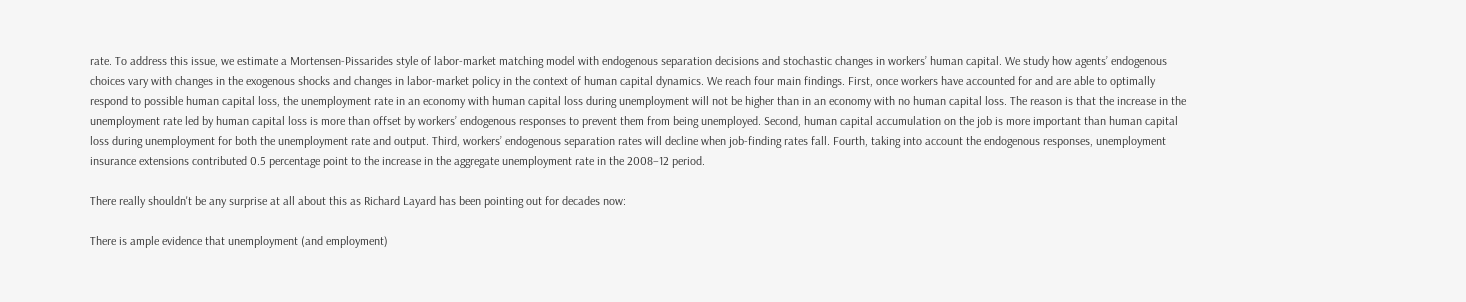rate. To address this issue, we estimate a Mortensen-Pissarides style of labor-market matching model with endogenous separation decisions and stochastic changes in workers’ human capital. We study how agents’ endogenous choices vary with changes in the exogenous shocks and changes in labor-market policy in the context of human capital dynamics. We reach four main findings. First, once workers have accounted for and are able to optimally respond to possible human capital loss, the unemployment rate in an economy with human capital loss during unemployment will not be higher than in an economy with no human capital loss. The reason is that the increase in the unemployment rate led by human capital loss is more than offset by workers’ endogenous responses to prevent them from being unemployed. Second, human capital accumulation on the job is more important than human capital loss during unemployment for both the unemployment rate and output. Third, workers’ endogenous separation rates will decline when job-finding rates fall. Fourth, taking into account the endogenous responses, unemployment insurance extensions contributed 0.5 percentage point to the increase in the aggregate unemployment rate in the 2008–12 period.

There really shouldn't be any surprise at all about this as Richard Layard has been pointing out for decades now:

There is ample evidence that unemployment (and employment)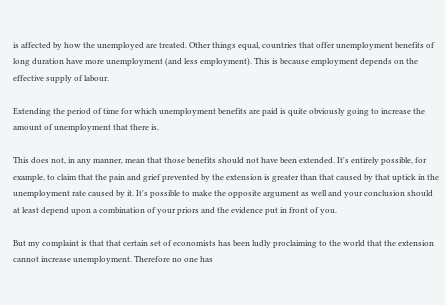is affected by how the unemployed are treated. Other things equal, countries that offer unemployment benefits of long duration have more unemployment (and less employment). This is because employment depends on the effective supply of labour.

Extending the period of time for which unemployment benefits are paid is quite obviously going to increase the amount of unemployment that there is.

This does not, in any manner, mean that those benefits should not have been extended. It's entirely possible, for example, to claim that the pain and grief prevented by the extension is greater than that caused by that uptick in the unemployment rate caused by it. It's possible to make the opposite argument as well and your conclusion should at least depend upon a combination of your priors and the evidence put in front of you.

But my complaint is that that certain set of economists has been ludly proclaiming to the world that the extension cannot increase unemployment. Therefore no one has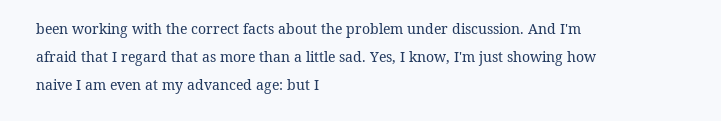been working with the correct facts about the problem under discussion. And I'm afraid that I regard that as more than a little sad. Yes, I know, I'm just showing how naive I am even at my advanced age: but I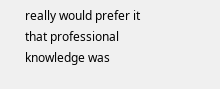really would prefer it that professional knowledge was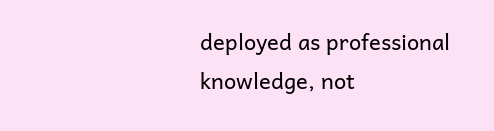deployed as professional knowledge, not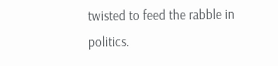twisted to feed the rabble in politics.